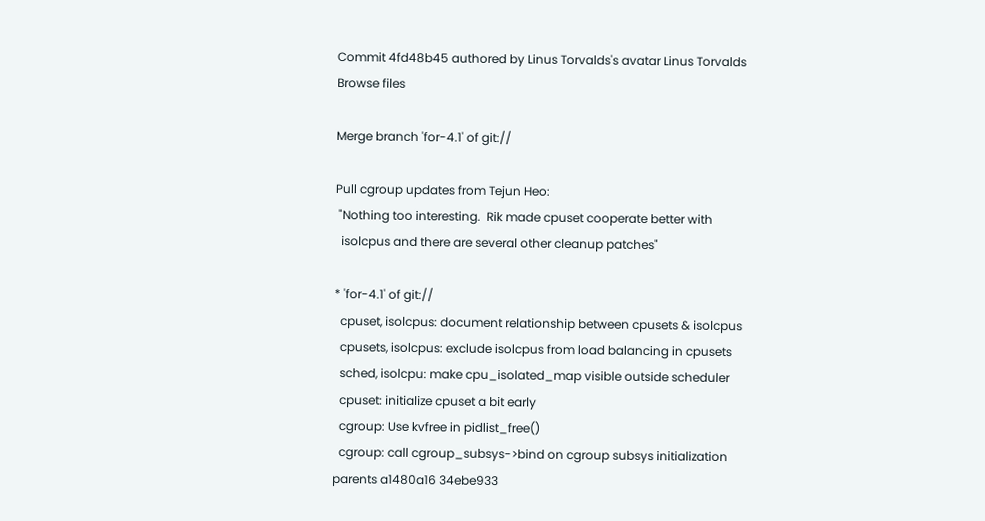Commit 4fd48b45 authored by Linus Torvalds's avatar Linus Torvalds
Browse files

Merge branch 'for-4.1' of git://

Pull cgroup updates from Tejun Heo:
 "Nothing too interesting.  Rik made cpuset cooperate better with
  isolcpus and there are several other cleanup patches"

* 'for-4.1' of git://
  cpuset, isolcpus: document relationship between cpusets & isolcpus
  cpusets, isolcpus: exclude isolcpus from load balancing in cpusets
  sched, isolcpu: make cpu_isolated_map visible outside scheduler
  cpuset: initialize cpuset a bit early
  cgroup: Use kvfree in pidlist_free()
  cgroup: call cgroup_subsys->bind on cgroup subsys initialization
parents a1480a16 34ebe933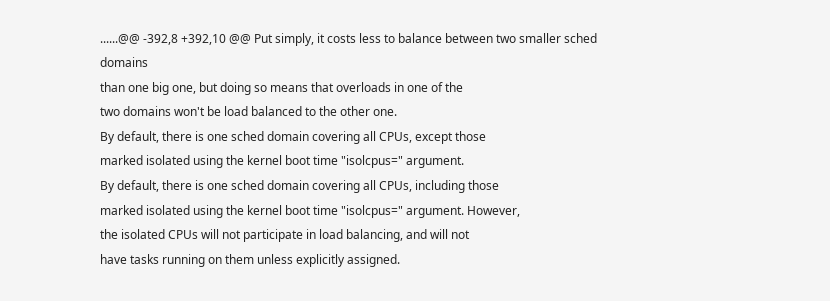......@@ -392,8 +392,10 @@ Put simply, it costs less to balance between two smaller sched domains
than one big one, but doing so means that overloads in one of the
two domains won't be load balanced to the other one.
By default, there is one sched domain covering all CPUs, except those
marked isolated using the kernel boot time "isolcpus=" argument.
By default, there is one sched domain covering all CPUs, including those
marked isolated using the kernel boot time "isolcpus=" argument. However,
the isolated CPUs will not participate in load balancing, and will not
have tasks running on them unless explicitly assigned.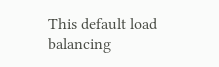This default load balancing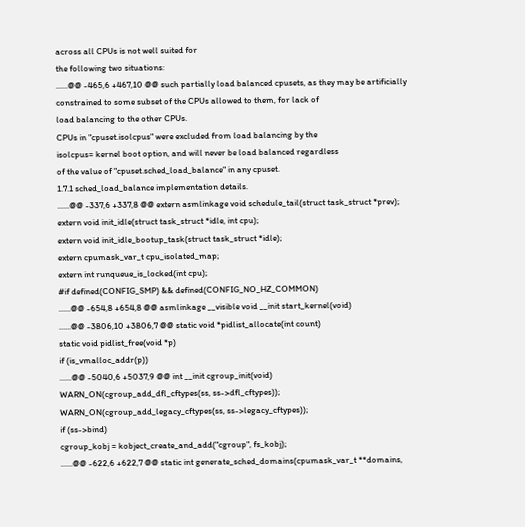across all CPUs is not well suited for
the following two situations:
......@@ -465,6 +467,10 @@ such partially load balanced cpusets, as they may be artificially
constrained to some subset of the CPUs allowed to them, for lack of
load balancing to the other CPUs.
CPUs in "cpuset.isolcpus" were excluded from load balancing by the
isolcpus= kernel boot option, and will never be load balanced regardless
of the value of "cpuset.sched_load_balance" in any cpuset.
1.7.1 sched_load_balance implementation details.
......@@ -337,6 +337,8 @@ extern asmlinkage void schedule_tail(struct task_struct *prev);
extern void init_idle(struct task_struct *idle, int cpu);
extern void init_idle_bootup_task(struct task_struct *idle);
extern cpumask_var_t cpu_isolated_map;
extern int runqueue_is_locked(int cpu);
#if defined(CONFIG_SMP) && defined(CONFIG_NO_HZ_COMMON)
......@@ -654,8 +654,8 @@ asmlinkage __visible void __init start_kernel(void)
......@@ -3806,10 +3806,7 @@ static void *pidlist_allocate(int count)
static void pidlist_free(void *p)
if (is_vmalloc_addr(p))
......@@ -5040,6 +5037,9 @@ int __init cgroup_init(void)
WARN_ON(cgroup_add_dfl_cftypes(ss, ss->dfl_cftypes));
WARN_ON(cgroup_add_legacy_cftypes(ss, ss->legacy_cftypes));
if (ss->bind)
cgroup_kobj = kobject_create_and_add("cgroup", fs_kobj);
......@@ -622,6 +622,7 @@ static int generate_sched_domains(cpumask_var_t **domains,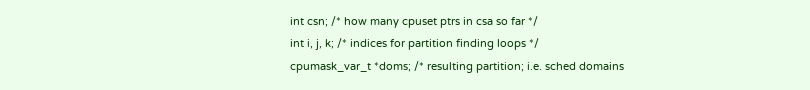int csn; /* how many cpuset ptrs in csa so far */
int i, j, k; /* indices for partition finding loops */
cpumask_var_t *doms; /* resulting partition; i.e. sched domains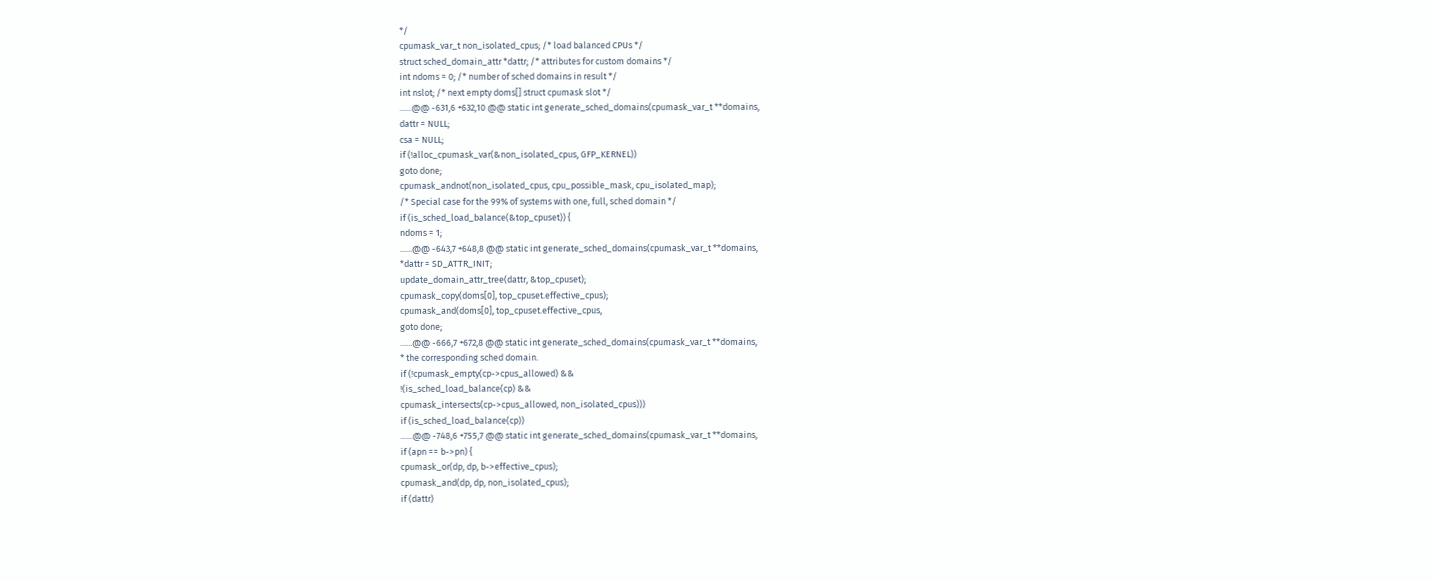*/
cpumask_var_t non_isolated_cpus; /* load balanced CPUs */
struct sched_domain_attr *dattr; /* attributes for custom domains */
int ndoms = 0; /* number of sched domains in result */
int nslot; /* next empty doms[] struct cpumask slot */
......@@ -631,6 +632,10 @@ static int generate_sched_domains(cpumask_var_t **domains,
dattr = NULL;
csa = NULL;
if (!alloc_cpumask_var(&non_isolated_cpus, GFP_KERNEL))
goto done;
cpumask_andnot(non_isolated_cpus, cpu_possible_mask, cpu_isolated_map);
/* Special case for the 99% of systems with one, full, sched domain */
if (is_sched_load_balance(&top_cpuset)) {
ndoms = 1;
......@@ -643,7 +648,8 @@ static int generate_sched_domains(cpumask_var_t **domains,
*dattr = SD_ATTR_INIT;
update_domain_attr_tree(dattr, &top_cpuset);
cpumask_copy(doms[0], top_cpuset.effective_cpus);
cpumask_and(doms[0], top_cpuset.effective_cpus,
goto done;
......@@ -666,7 +672,8 @@ static int generate_sched_domains(cpumask_var_t **domains,
* the corresponding sched domain.
if (!cpumask_empty(cp->cpus_allowed) &&
!(is_sched_load_balance(cp) &&
cpumask_intersects(cp->cpus_allowed, non_isolated_cpus)))
if (is_sched_load_balance(cp))
......@@ -748,6 +755,7 @@ static int generate_sched_domains(cpumask_var_t **domains,
if (apn == b->pn) {
cpumask_or(dp, dp, b->effective_cpus);
cpumask_and(dp, dp, non_isolated_cpus);
if (dattr)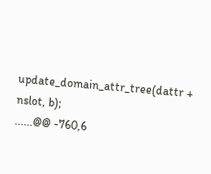update_domain_attr_tree(dattr + nslot, b);
......@@ -760,6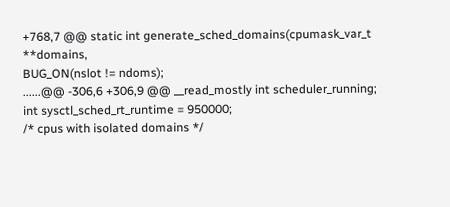+768,7 @@ static int generate_sched_domains(cpumask_var_t **domains,
BUG_ON(nslot != ndoms);
......@@ -306,6 +306,9 @@ __read_mostly int scheduler_running;
int sysctl_sched_rt_runtime = 950000;
/* cpus with isolated domains */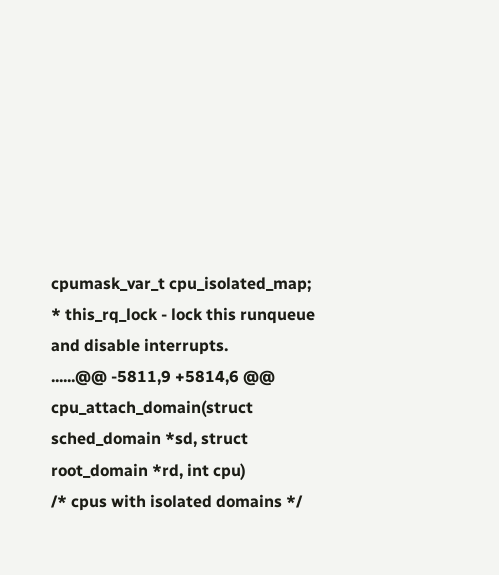cpumask_var_t cpu_isolated_map;
* this_rq_lock - lock this runqueue and disable interrupts.
......@@ -5811,9 +5814,6 @@ cpu_attach_domain(struct sched_domain *sd, struct root_domain *rd, int cpu)
/* cpus with isolated domains */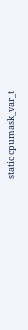static cpumask_var_t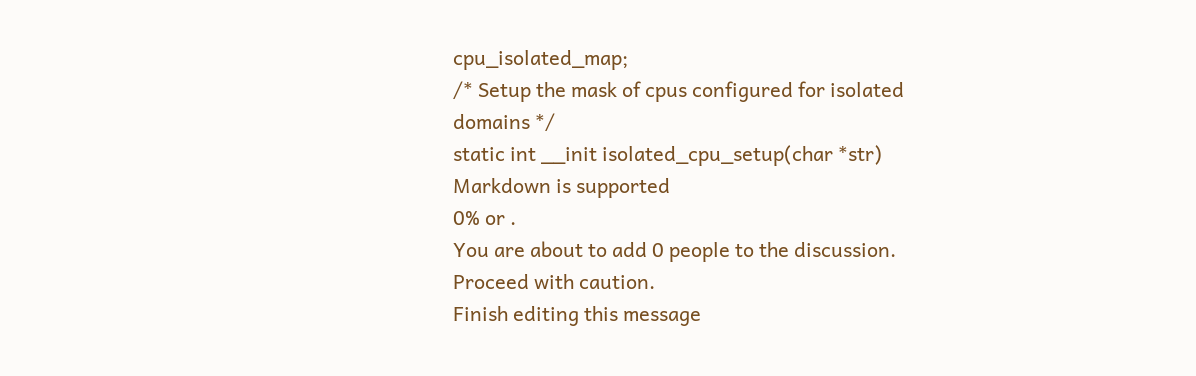cpu_isolated_map;
/* Setup the mask of cpus configured for isolated domains */
static int __init isolated_cpu_setup(char *str)
Markdown is supported
0% or .
You are about to add 0 people to the discussion. Proceed with caution.
Finish editing this message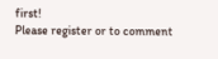first!
Please register or to comment